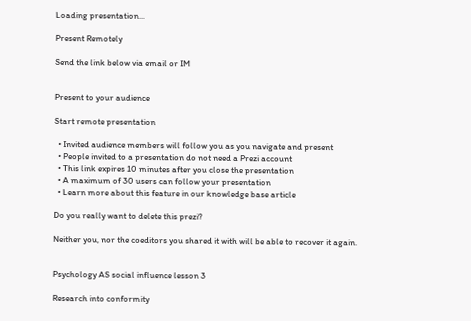Loading presentation...

Present Remotely

Send the link below via email or IM


Present to your audience

Start remote presentation

  • Invited audience members will follow you as you navigate and present
  • People invited to a presentation do not need a Prezi account
  • This link expires 10 minutes after you close the presentation
  • A maximum of 30 users can follow your presentation
  • Learn more about this feature in our knowledge base article

Do you really want to delete this prezi?

Neither you, nor the coeditors you shared it with will be able to recover it again.


Psychology AS social influence lesson 3

Research into conformity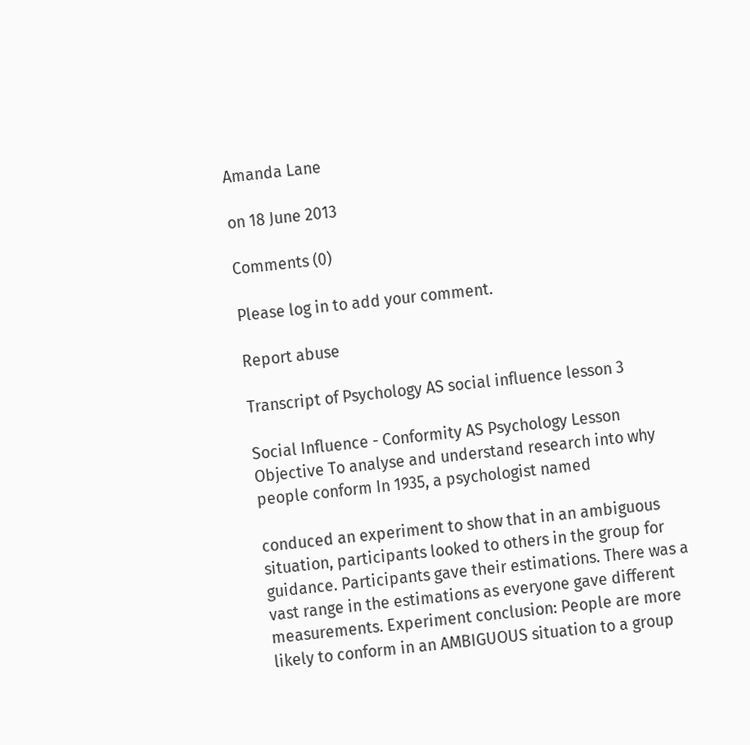Amanda Lane

on 18 June 2013

Comments (0)

Please log in to add your comment.

Report abuse

Transcript of Psychology AS social influence lesson 3

Social Influence - Conformity AS Psychology Lesson Objective To analyse and understand research into why people conform In 1935, a psychologist named

conduced an experiment to show that in an ambiguous situation, participants looked to others in the group for guidance. Participants gave their estimations. There was a vast range in the estimations as everyone gave different measurements. Experiment conclusion: People are more likely to conform in an AMBIGUOUS situation to a group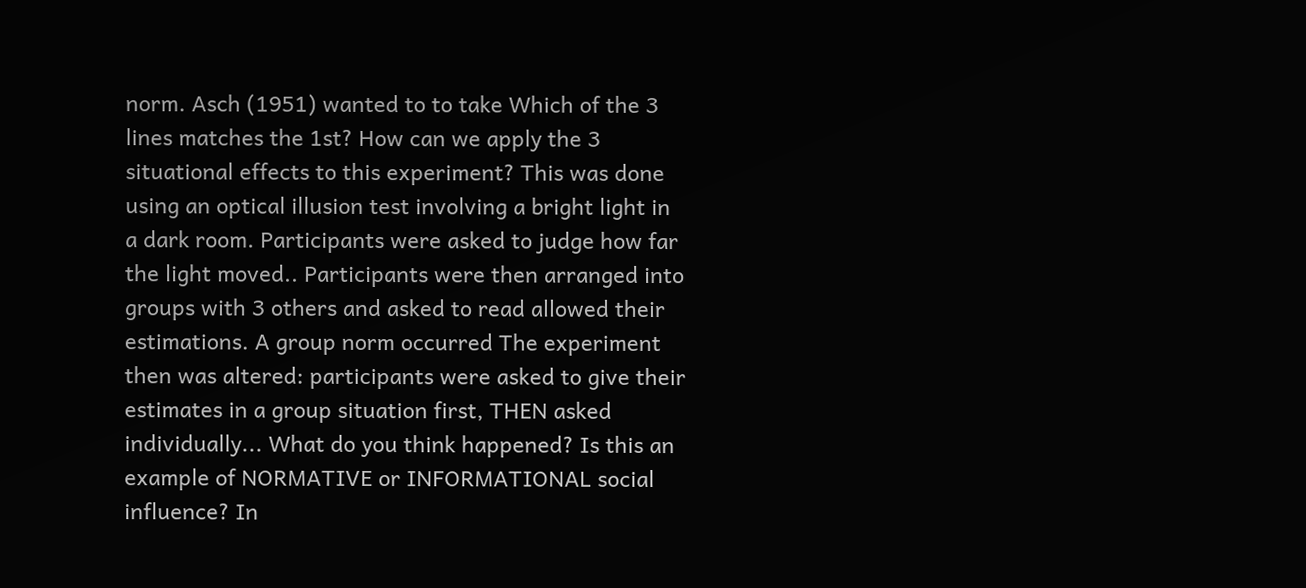norm. Asch (1951) wanted to to take Which of the 3 lines matches the 1st? How can we apply the 3 situational effects to this experiment? This was done using an optical illusion test involving a bright light in a dark room. Participants were asked to judge how far the light moved.. Participants were then arranged into groups with 3 others and asked to read allowed their estimations. A group norm occurred The experiment then was altered: participants were asked to give their estimates in a group situation first, THEN asked individually... What do you think happened? Is this an example of NORMATIVE or INFORMATIONAL social influence? In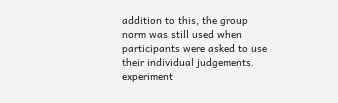addition to this, the group norm was still used when participants were asked to use their individual judgements. experiment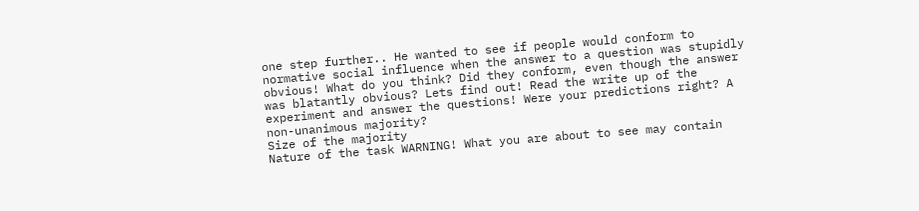one step further.. He wanted to see if people would conform to normative social influence when the answer to a question was stupidly obvious! What do you think? Did they conform, even though the answer was blatantly obvious? Lets find out! Read the write up of the experiment and answer the questions! Were your predictions right? A non-unanimous majority?
Size of the majority
Nature of the task WARNING! What you are about to see may contain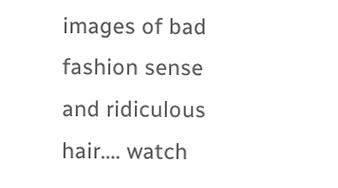images of bad fashion sense and ridiculous hair.... watch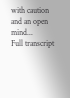with caution and an open mind...
Full transcript